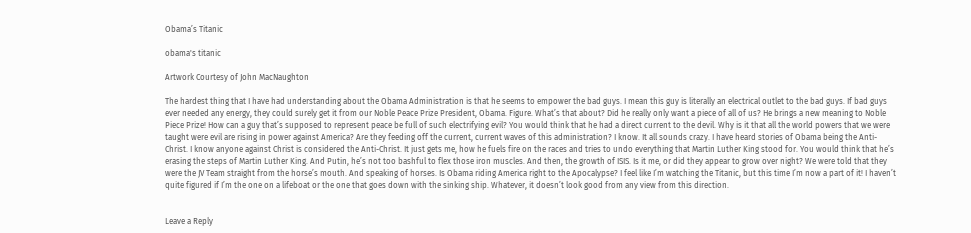Obama’s Titanic

obama's titanic

Artwork Courtesy of John MacNaughton

The hardest thing that I have had understanding about the Obama Administration is that he seems to empower the bad guys. I mean this guy is literally an electrical outlet to the bad guys. If bad guys ever needed any energy, they could surely get it from our Noble Peace Prize President, Obama. Figure. What’s that about? Did he really only want a piece of all of us? He brings a new meaning to Noble Piece Prize! How can a guy that’s supposed to represent peace be full of such electrifying evil? You would think that he had a direct current to the devil. Why is it that all the world powers that we were taught were evil are rising in power against America? Are they feeding off the current, current waves of this administration? I know. It all sounds crazy. I have heard stories of Obama being the Anti-Christ. I know anyone against Christ is considered the Anti-Christ. It just gets me, how he fuels fire on the races and tries to undo everything that Martin Luther King stood for. You would think that he’s erasing the steps of Martin Luther King. And Putin, he’s not too bashful to flex those iron muscles. And then, the growth of ISIS. Is it me, or did they appear to grow over night? We were told that they were the JV Team straight from the horse’s mouth. And speaking of horses. Is Obama riding America right to the Apocalypse? I feel like I’m watching the Titanic, but this time I’m now a part of it! I haven’t quite figured if I’m the one on a lifeboat or the one that goes down with the sinking ship. Whatever, it doesn’t look good from any view from this direction.


Leave a Reply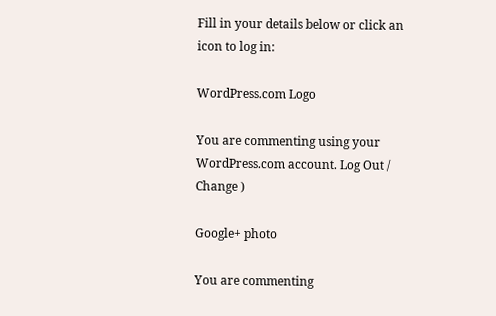Fill in your details below or click an icon to log in:

WordPress.com Logo

You are commenting using your WordPress.com account. Log Out /  Change )

Google+ photo

You are commenting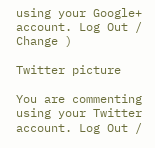using your Google+ account. Log Out /  Change )

Twitter picture

You are commenting using your Twitter account. Log Out /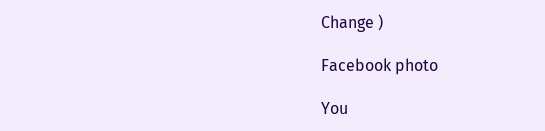Change )

Facebook photo

You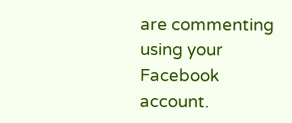are commenting using your Facebook account.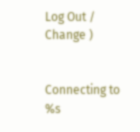Log Out /  Change )


Connecting to %s